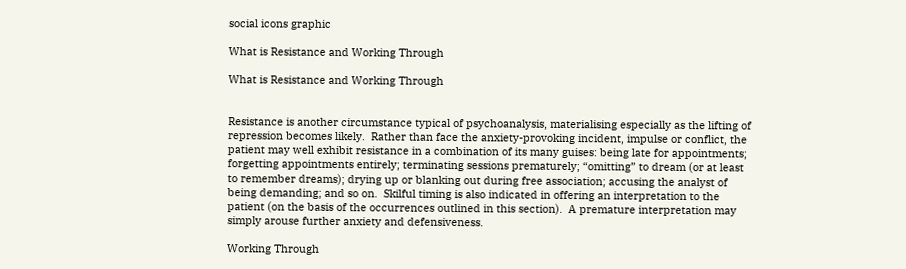social icons graphic

What is Resistance and Working Through

What is Resistance and Working Through


Resistance is another circumstance typical of psychoanalysis, materialising especially as the lifting of repression becomes likely.  Rather than face the anxiety-provoking incident, impulse or conflict, the patient may well exhibit resistance in a combination of its many guises: being late for appointments; forgetting appointments entirely; terminating sessions prematurely; “omitting” to dream (or at least to remember dreams); drying up or blanking out during free association; accusing the analyst of being demanding; and so on.  Skilful timing is also indicated in offering an interpretation to the patient (on the basis of the occurrences outlined in this section).  A premature interpretation may simply arouse further anxiety and defensiveness.

Working Through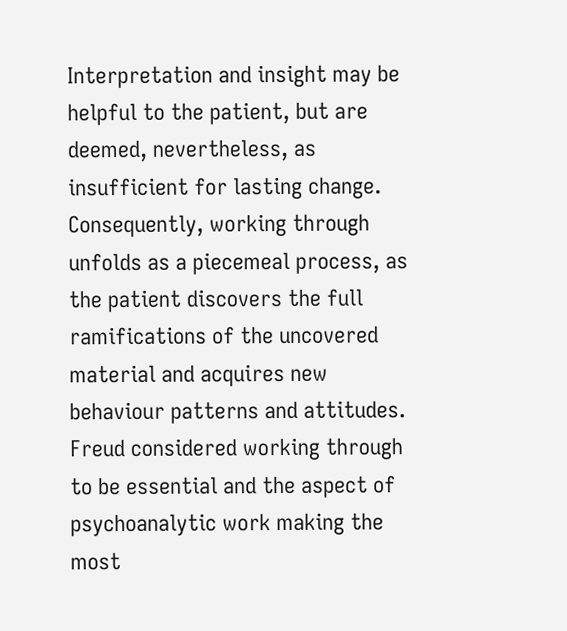Interpretation and insight may be helpful to the patient, but are deemed, nevertheless, as insufficient for lasting change.  Consequently, working through unfolds as a piecemeal process, as the patient discovers the full ramifications of the uncovered material and acquires new behaviour patterns and attitudes.  Freud considered working through to be essential and the aspect of psychoanalytic work making the most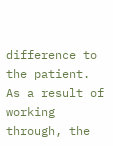difference to the patient.  As a result of working through, the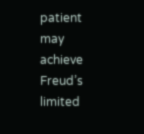patient may achieve Freud’s limited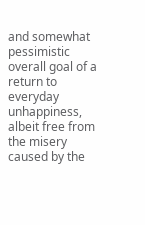and somewhat pessimistic overall goal of a return to everyday unhappiness, albeit free from the misery caused by the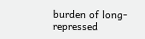burden of long-repressed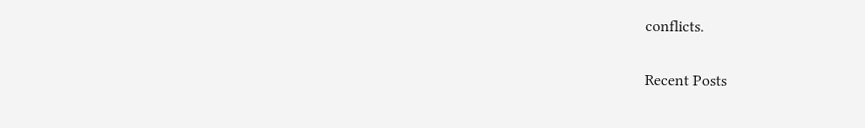conflicts.

Recent Posts